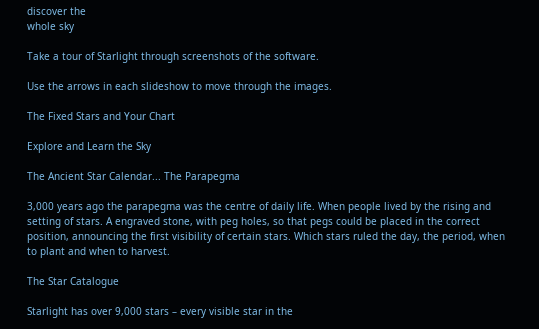discover the
whole sky

Take a tour of Starlight through screenshots of the software.

Use the arrows in each slideshow to move through the images.

The Fixed Stars and Your Chart

Explore and Learn the Sky

The Ancient Star Calendar... The Parapegma

3,000 years ago the parapegma was the centre of daily life. When people lived by the rising and setting of stars. A engraved stone, with peg holes, so that pegs could be placed in the correct position, announcing the first visibility of certain stars. Which stars ruled the day, the period, when to plant and when to harvest.

The Star Catalogue

Starlight has over 9,000 stars – every visible star in the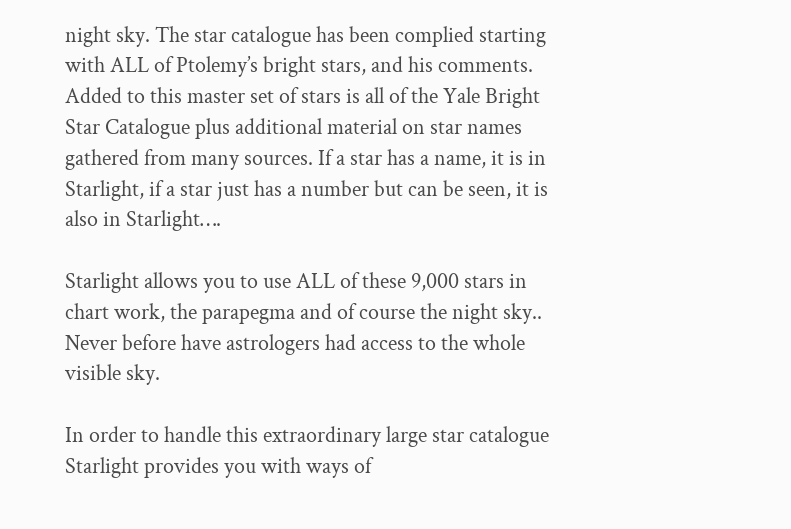night sky. The star catalogue has been complied starting with ALL of Ptolemy’s bright stars, and his comments. Added to this master set of stars is all of the Yale Bright Star Catalogue plus additional material on star names gathered from many sources. If a star has a name, it is in Starlight, if a star just has a number but can be seen, it is also in Starlight….

Starlight allows you to use ALL of these 9,000 stars in chart work, the parapegma and of course the night sky.. Never before have astrologers had access to the whole visible sky.

In order to handle this extraordinary large star catalogue Starlight provides you with ways of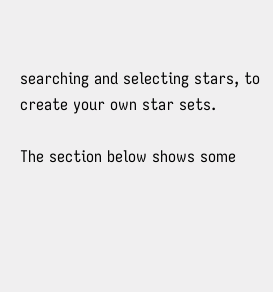searching and selecting stars, to create your own star sets.

The section below shows some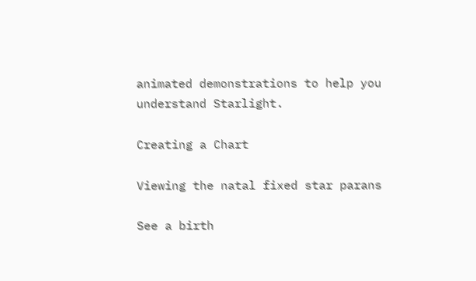animated demonstrations to help you understand Starlight.

Creating a Chart

Viewing the natal fixed star parans

See a birth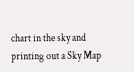chart in the sky and printing out a Sky Map